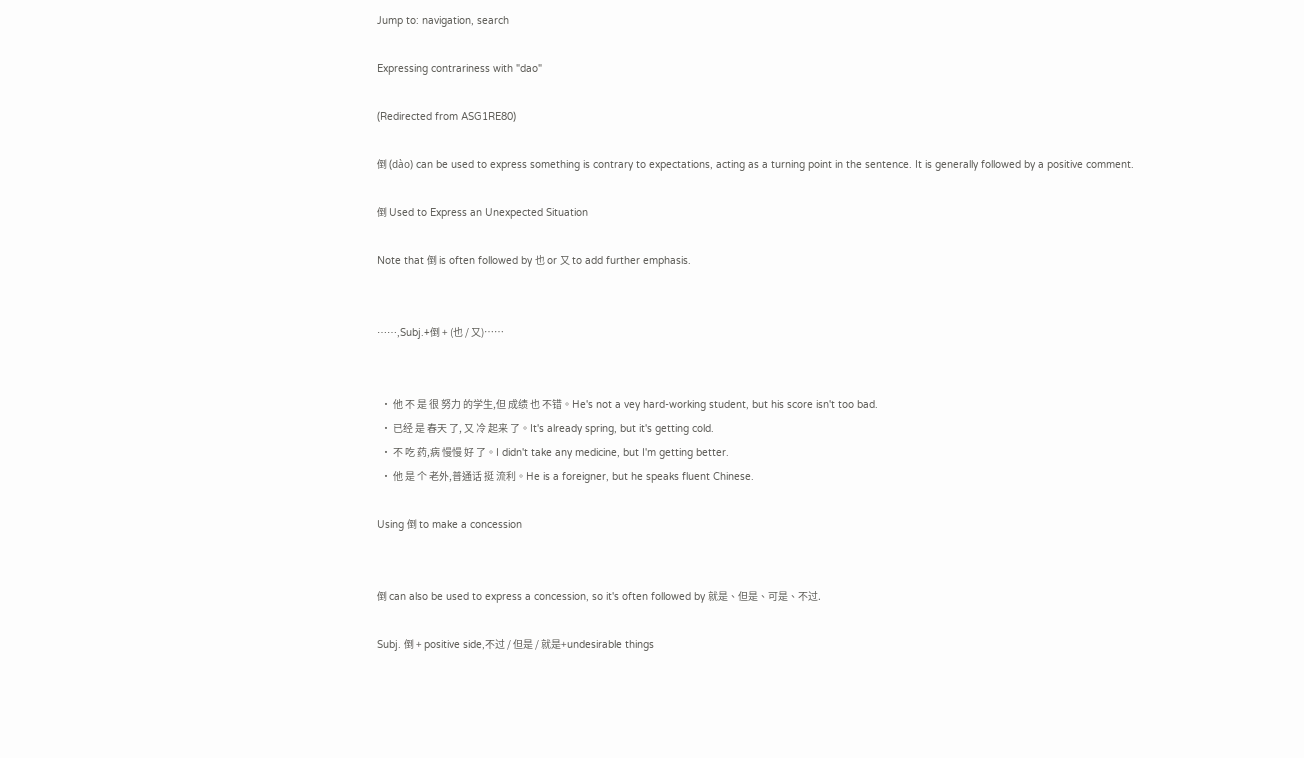Jump to: navigation, search

Expressing contrariness with "dao"

(Redirected from ASG1RE80)

倒 (dào) can be used to express something is contrary to expectations, acting as a turning point in the sentence. It is generally followed by a positive comment.

倒 Used to Express an Unexpected Situation

Note that 倒 is often followed by 也 or 又 to add further emphasis.


⋯⋯,Subj.+倒 + (也 / 又)⋯⋯


  • 他 不 是 很 努力 的学生,但 成绩 也 不错。He's not a vey hard-working student, but his score isn't too bad.
  • 已经 是 春天 了, 又 冷 起来 了。It's already spring, but it's getting cold.
  • 不 吃 药,病 慢慢 好 了。I didn't take any medicine, but I'm getting better.
  • 他 是 个 老外,普通话 挺 流利。He is a foreigner, but he speaks fluent Chinese.

Using 倒 to make a concession


倒 can also be used to express a concession, so it's often followed by 就是、但是、可是、不过.

Subj. 倒 + positive side,不过 / 但是 / 就是+undesirable things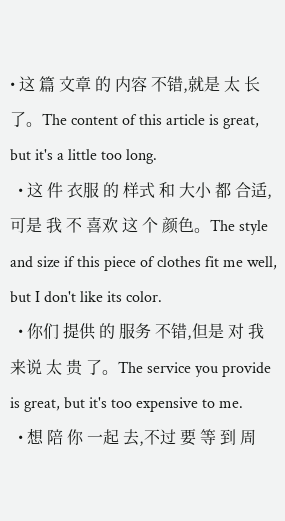• 这 篇 文章 的 内容 不错,就是 太 长 了。The content of this article is great, but it's a little too long.
  • 这 件 衣服 的 样式 和 大小 都 合适,可是 我 不 喜欢 这 个 颜色。The style and size if this piece of clothes fit me well, but I don't like its color.
  • 你们 提供 的 服务 不错,但是 对 我 来说 太 贵 了。The service you provide is great, but it's too expensive to me.
  • 想 陪 你 一起 去,不过 要 等 到 周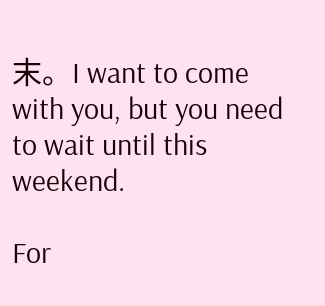末。I want to come with you, but you need to wait until this weekend.

For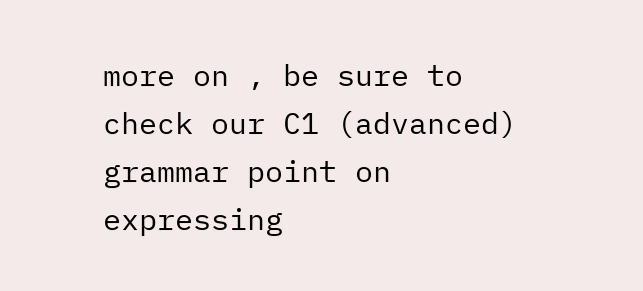more on , be sure to check our C1 (advanced) grammar point on expressing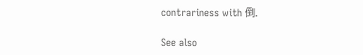contrariness with 倒.

See also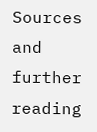Sources and further reading